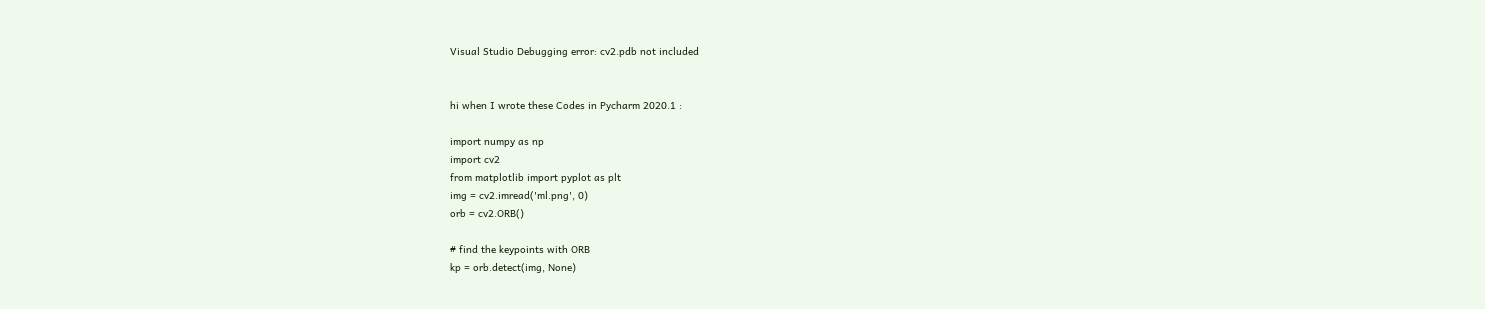Visual Studio Debugging error: cv2.pdb not included


hi when I wrote these Codes in Pycharm 2020.1 :

import numpy as np
import cv2
from matplotlib import pyplot as plt
img = cv2.imread('ml.png', 0)
orb = cv2.ORB()

# find the keypoints with ORB
kp = orb.detect(img, None)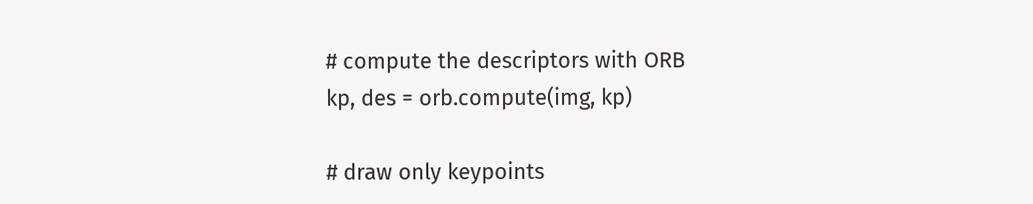# compute the descriptors with ORB
kp, des = orb.compute(img, kp)

# draw only keypoints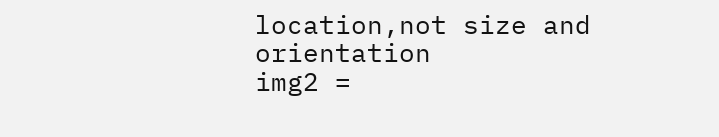location,not size and orientation
img2 =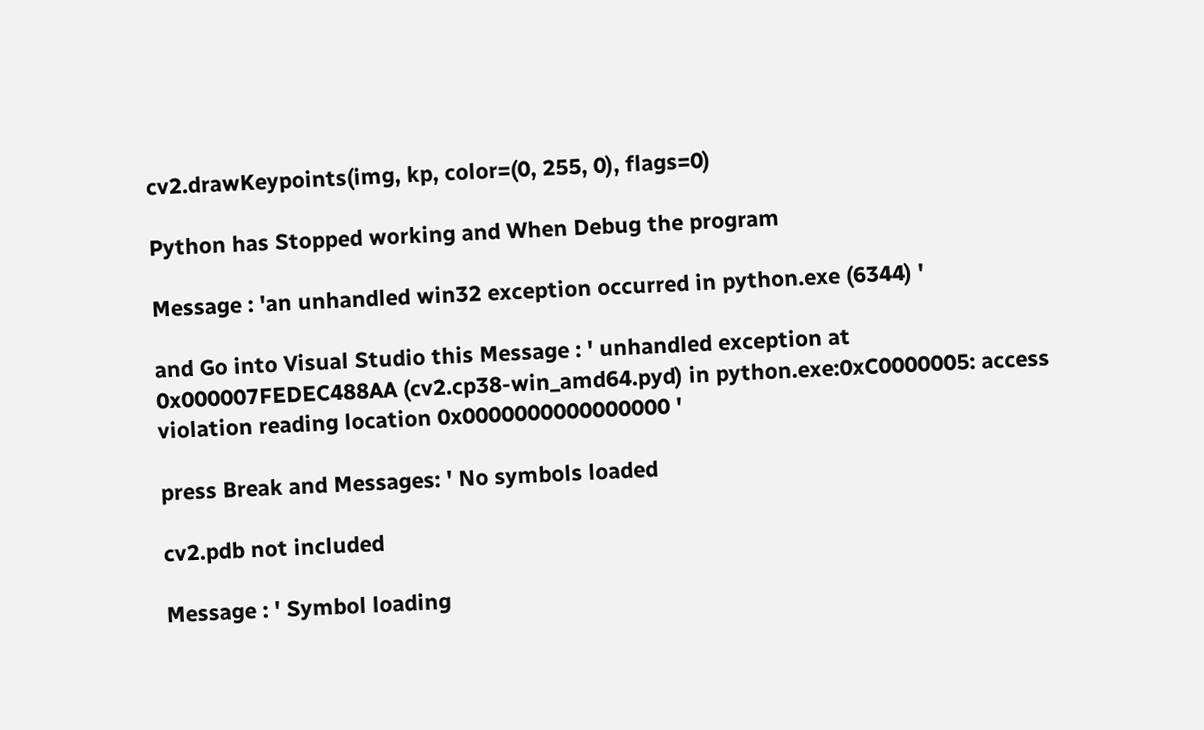cv2.drawKeypoints(img, kp, color=(0, 255, 0), flags=0)

Python has Stopped working and When Debug the program

Message : 'an unhandled win32 exception occurred in python.exe (6344) '

and Go into Visual Studio this Message : ' unhandled exception at 0x000007FEDEC488AA (cv2.cp38-win_amd64.pyd) in python.exe:0xC0000005: access violation reading location 0x0000000000000000 '

press Break and Messages: ' No symbols loaded

cv2.pdb not included

Message : ' Symbol loading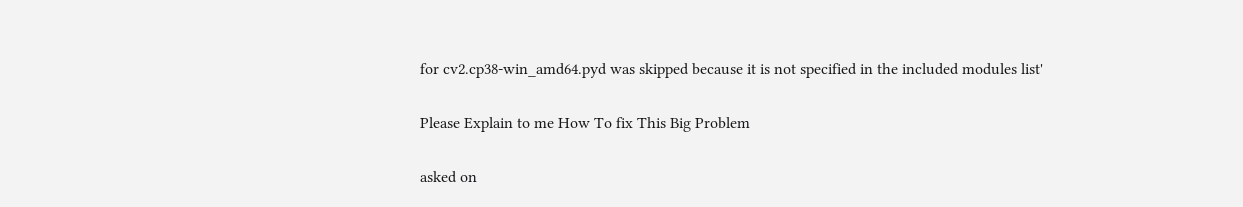for cv2.cp38-win_amd64.pyd was skipped because it is not specified in the included modules list'

Please Explain to me How To fix This Big Problem

asked on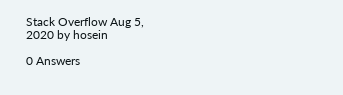Stack Overflow Aug 5, 2020 by hosein

0 Answers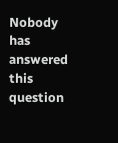Nobody has answered this question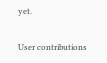yet.

User contributions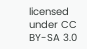licensed under CC BY-SA 3.0